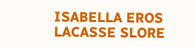ISABELLA EROS LACASSE SLORE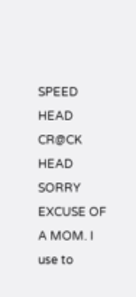SPEED HEAD CR@CK HEAD SORRY EXCUSE OF A MOM. I use to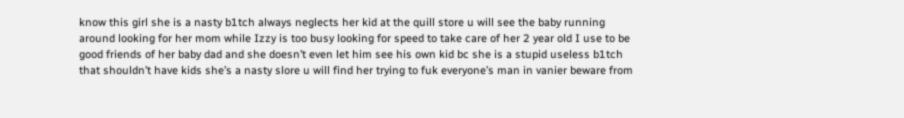know this girl she is a nasty b1tch always neglects her kid at the quill store u will see the baby running around looking for her mom while Izzy is too busy looking for speed to take care of her 2 year old I use to be good friends of her baby dad and she doesn’t even let him see his own kid bc she is a stupid useless b1tch that shouldn’t have kids she’s a nasty slore u will find her trying to fuk everyone’s man in vanier beware from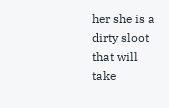her she is a dirty sloot that will take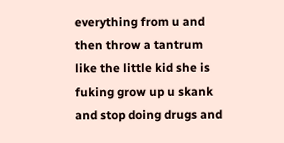everything from u and then throw a tantrum like the little kid she is fuking grow up u skank and stop doing drugs and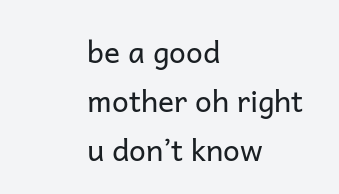be a good mother oh right u don’t know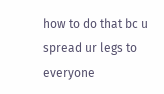how to do that bc u spread ur legs to everyone